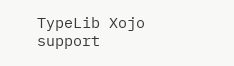TypeLib Xojo support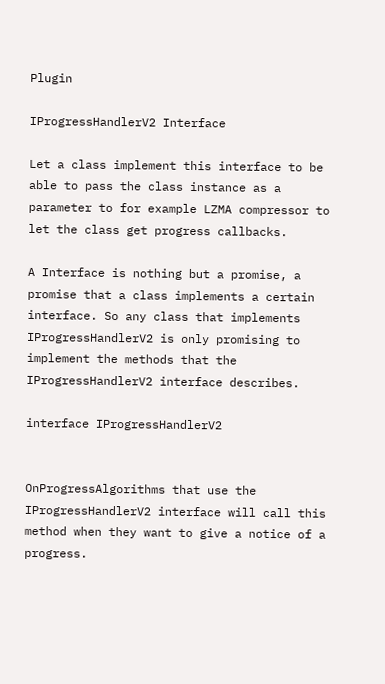Plugin

IProgressHandlerV2 Interface

Let a class implement this interface to be able to pass the class instance as a parameter to for example LZMA compressor to let the class get progress callbacks.

A Interface is nothing but a promise, a promise that a class implements a certain interface. So any class that implements IProgressHandlerV2 is only promising to implement the methods that the IProgressHandlerV2 interface describes.

interface IProgressHandlerV2


OnProgressAlgorithms that use the IProgressHandlerV2 interface will call this method when they want to give a notice of a progress.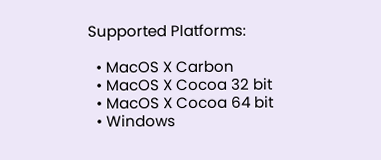Supported Platforms:

  • MacOS X Carbon
  • MacOS X Cocoa 32 bit
  • MacOS X Cocoa 64 bit
  • Windows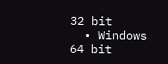32 bit
  • Windows 64 bit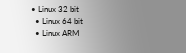• Linux 32 bit
  • Linux 64 bit
  • Linux ARM